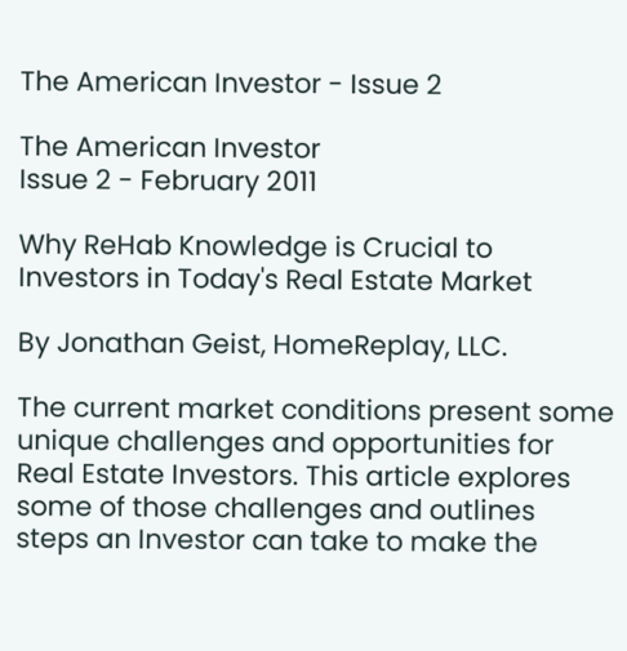The American Investor - Issue 2

The American Investor
Issue 2 - February 2011

Why ReHab Knowledge is Crucial to Investors in Today's Real Estate Market

By Jonathan Geist, HomeReplay, LLC.

The current market conditions present some unique challenges and opportunities for Real Estate Investors. This article explores some of those challenges and outlines steps an Investor can take to make the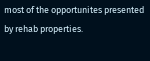most of the opportunites presented by rehab properties.